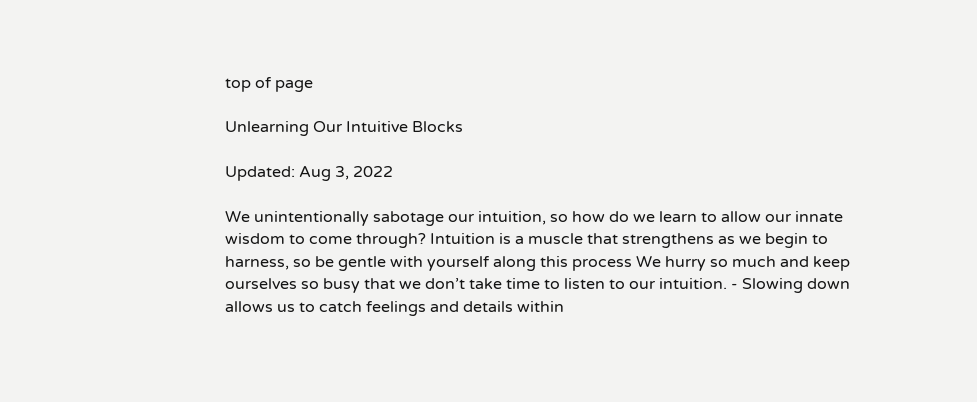top of page

Unlearning Our Intuitive Blocks

Updated: Aug 3, 2022

We unintentionally sabotage our intuition, so how do we learn to allow our innate wisdom to come through? Intuition is a muscle that strengthens as we begin to harness, so be gentle with yourself along this process We hurry so much and keep ourselves so busy that we don’t take time to listen to our intuition. - Slowing down allows us to catch feelings and details within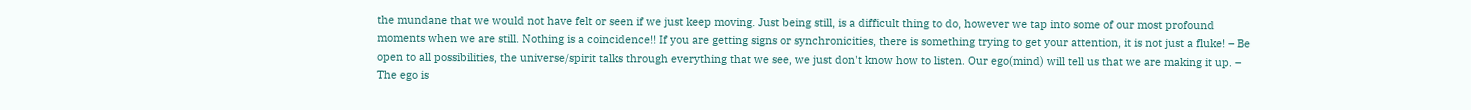the mundane that we would not have felt or seen if we just keep moving. Just being still, is a difficult thing to do, however we tap into some of our most profound moments when we are still. Nothing is a coincidence!! If you are getting signs or synchronicities, there is something trying to get your attention, it is not just a fluke! – Be open to all possibilities, the universe/spirit talks through everything that we see, we just don't know how to listen. Our ego(mind) will tell us that we are making it up. – The ego is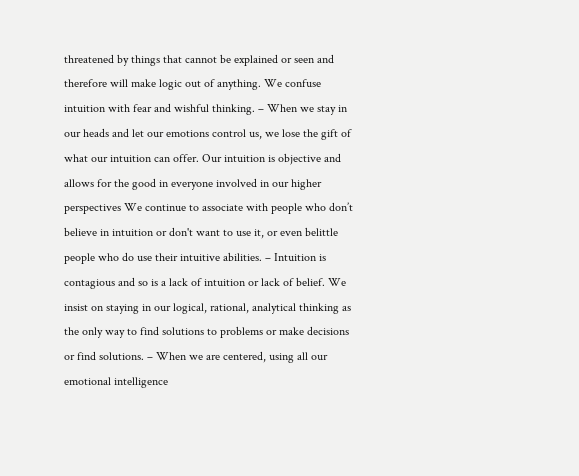threatened by things that cannot be explained or seen and therefore will make logic out of anything. We confuse intuition with fear and wishful thinking. – When we stay in our heads and let our emotions control us, we lose the gift of what our intuition can offer. Our intuition is objective and allows for the good in everyone involved in our higher perspectives We continue to associate with people who don’t believe in intuition or don't want to use it, or even belittle people who do use their intuitive abilities. – Intuition is contagious and so is a lack of intuition or lack of belief. We insist on staying in our logical, rational, analytical thinking as the only way to find solutions to problems or make decisions or find solutions. – When we are centered, using all our emotional intelligence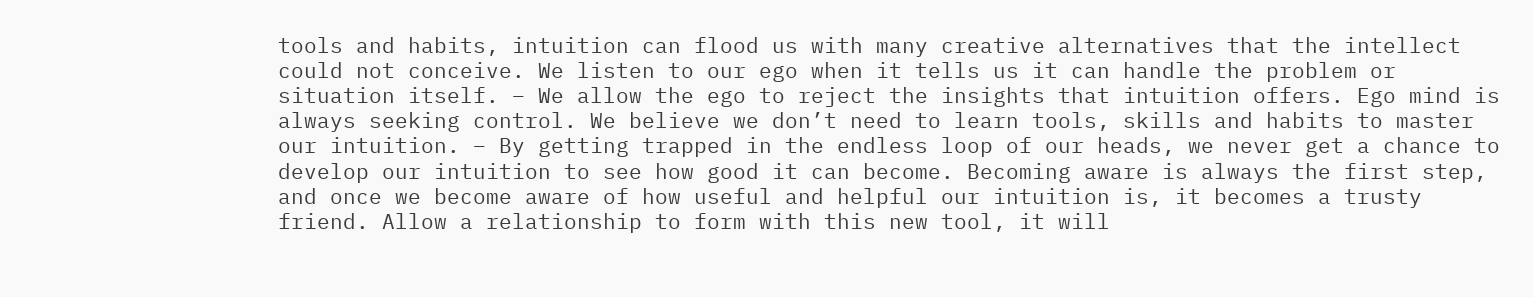tools and habits, intuition can flood us with many creative alternatives that the intellect could not conceive. We listen to our ego when it tells us it can handle the problem or situation itself. – We allow the ego to reject the insights that intuition offers. Ego mind is always seeking control. We believe we don’t need to learn tools, skills and habits to master our intuition. – By getting trapped in the endless loop of our heads, we never get a chance to develop our intuition to see how good it can become. Becoming aware is always the first step, and once we become aware of how useful and helpful our intuition is, it becomes a trusty friend. Allow a relationship to form with this new tool, it will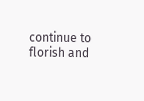continue to florish and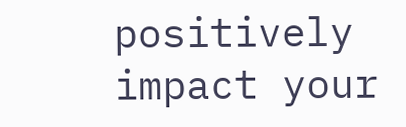positively impact your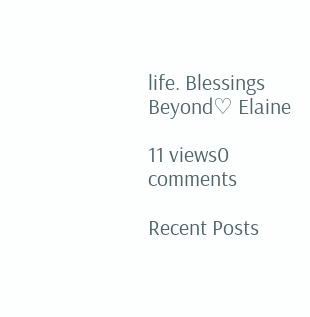life. Blessings Beyond♡ Elaine

11 views0 comments

Recent Posts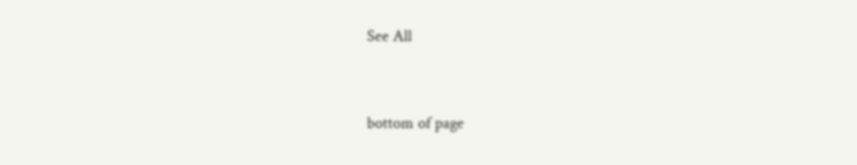See All


bottom of page